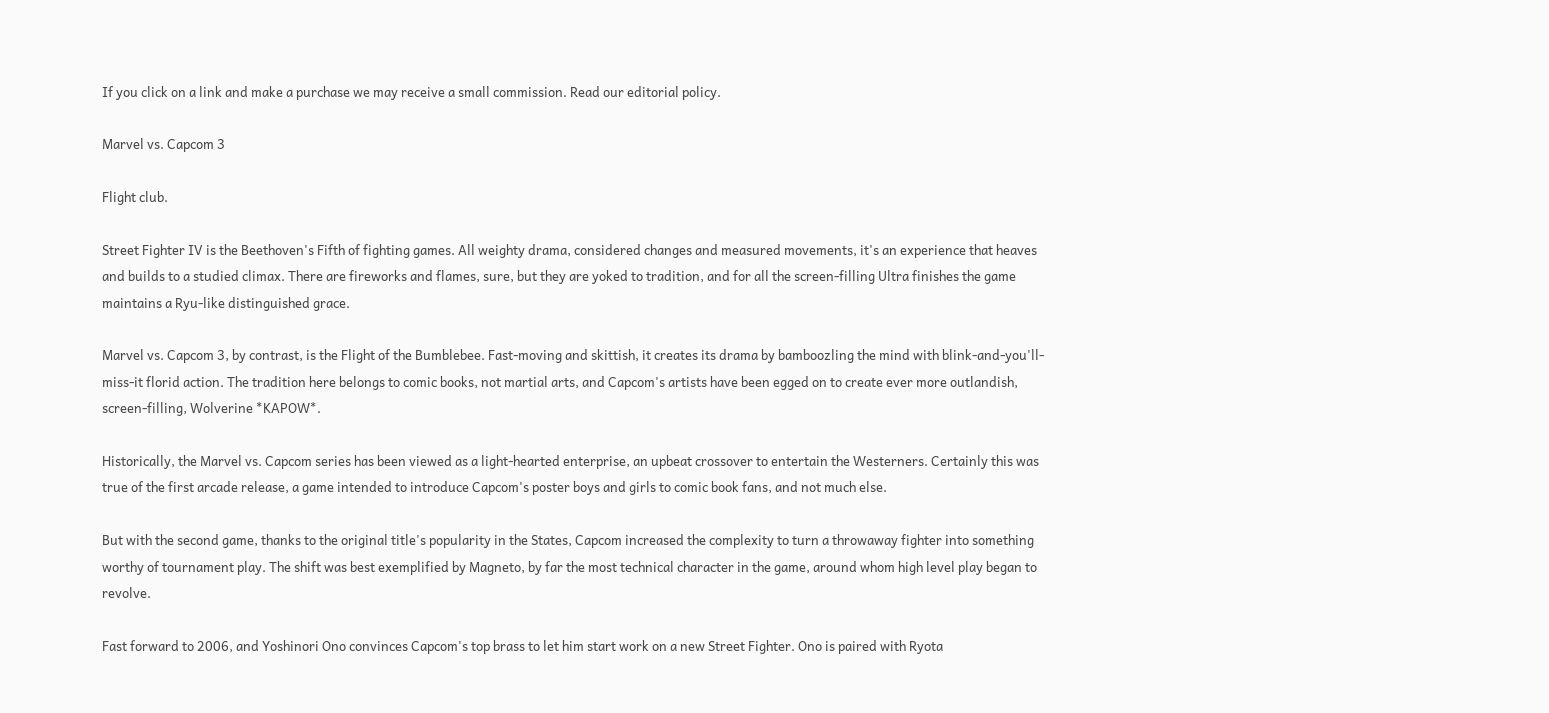If you click on a link and make a purchase we may receive a small commission. Read our editorial policy.

Marvel vs. Capcom 3

Flight club.

Street Fighter IV is the Beethoven's Fifth of fighting games. All weighty drama, considered changes and measured movements, it's an experience that heaves and builds to a studied climax. There are fireworks and flames, sure, but they are yoked to tradition, and for all the screen-filling Ultra finishes the game maintains a Ryu-like distinguished grace.

Marvel vs. Capcom 3, by contrast, is the Flight of the Bumblebee. Fast-moving and skittish, it creates its drama by bamboozling the mind with blink-and-you'll-miss-it florid action. The tradition here belongs to comic books, not martial arts, and Capcom's artists have been egged on to create ever more outlandish, screen-filling, Wolverine *KAPOW*.

Historically, the Marvel vs. Capcom series has been viewed as a light-hearted enterprise, an upbeat crossover to entertain the Westerners. Certainly this was true of the first arcade release, a game intended to introduce Capcom's poster boys and girls to comic book fans, and not much else.

But with the second game, thanks to the original title's popularity in the States, Capcom increased the complexity to turn a throwaway fighter into something worthy of tournament play. The shift was best exemplified by Magneto, by far the most technical character in the game, around whom high level play began to revolve.

Fast forward to 2006, and Yoshinori Ono convinces Capcom's top brass to let him start work on a new Street Fighter. Ono is paired with Ryota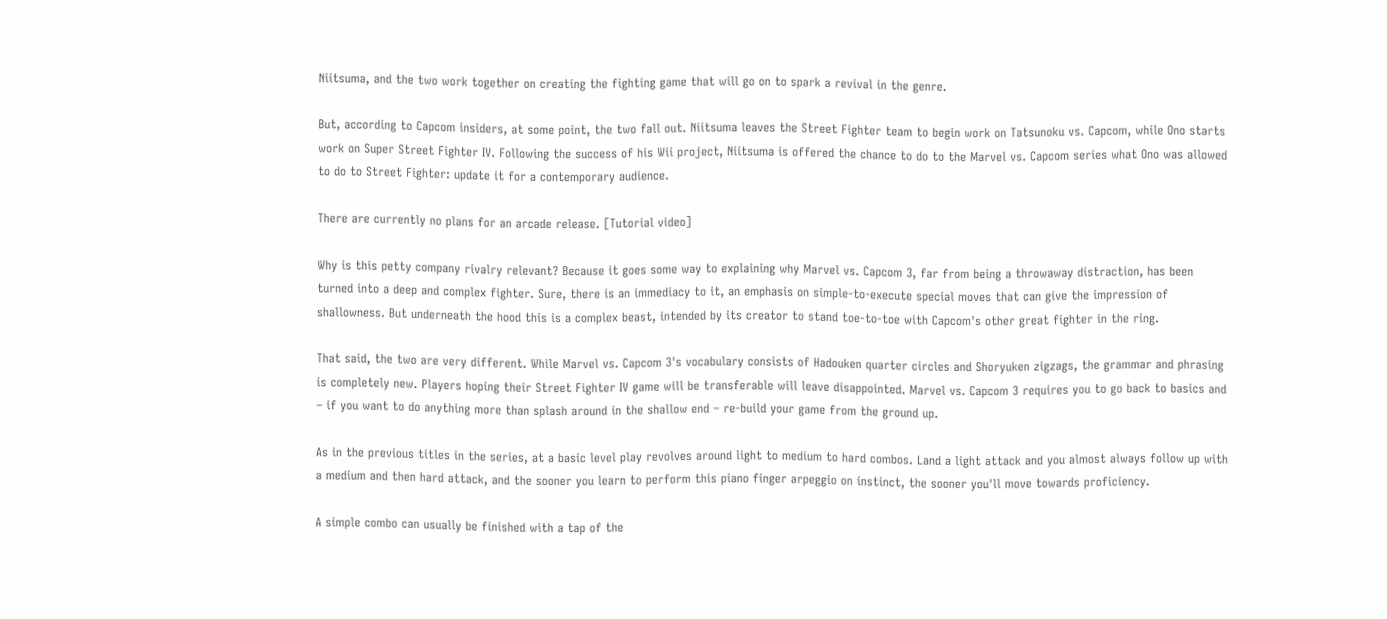Niitsuma, and the two work together on creating the fighting game that will go on to spark a revival in the genre.

But, according to Capcom insiders, at some point, the two fall out. Niitsuma leaves the Street Fighter team to begin work on Tatsunoku vs. Capcom, while Ono starts work on Super Street Fighter IV. Following the success of his Wii project, Niitsuma is offered the chance to do to the Marvel vs. Capcom series what Ono was allowed to do to Street Fighter: update it for a contemporary audience.

There are currently no plans for an arcade release. [Tutorial video]

Why is this petty company rivalry relevant? Because it goes some way to explaining why Marvel vs. Capcom 3, far from being a throwaway distraction, has been turned into a deep and complex fighter. Sure, there is an immediacy to it, an emphasis on simple-to-execute special moves that can give the impression of shallowness. But underneath the hood this is a complex beast, intended by its creator to stand toe-to-toe with Capcom's other great fighter in the ring.

That said, the two are very different. While Marvel vs. Capcom 3's vocabulary consists of Hadouken quarter circles and Shoryuken zigzags, the grammar and phrasing is completely new. Players hoping their Street Fighter IV game will be transferable will leave disappointed. Marvel vs. Capcom 3 requires you to go back to basics and – if you want to do anything more than splash around in the shallow end – re-build your game from the ground up.

As in the previous titles in the series, at a basic level play revolves around light to medium to hard combos. Land a light attack and you almost always follow up with a medium and then hard attack, and the sooner you learn to perform this piano finger arpeggio on instinct, the sooner you'll move towards proficiency.

A simple combo can usually be finished with a tap of the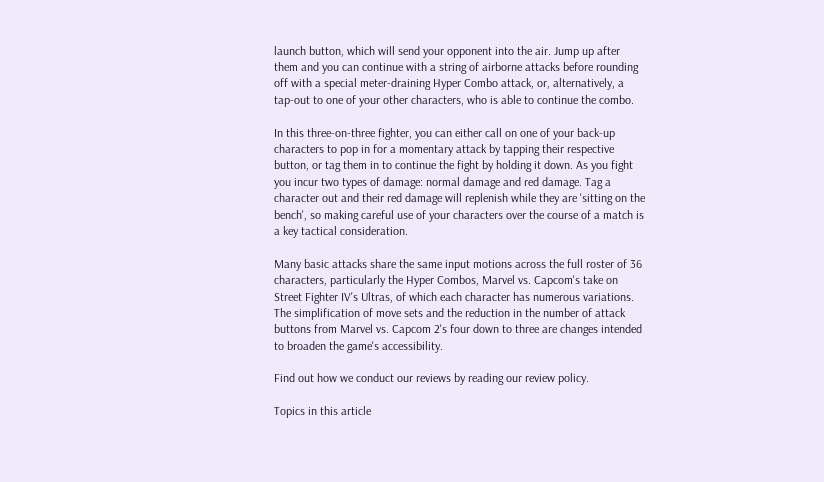launch button, which will send your opponent into the air. Jump up after them and you can continue with a string of airborne attacks before rounding off with a special meter-draining Hyper Combo attack, or, alternatively, a tap-out to one of your other characters, who is able to continue the combo.

In this three-on-three fighter, you can either call on one of your back-up characters to pop in for a momentary attack by tapping their respective button, or tag them in to continue the fight by holding it down. As you fight you incur two types of damage: normal damage and red damage. Tag a character out and their red damage will replenish while they are 'sitting on the bench', so making careful use of your characters over the course of a match is a key tactical consideration.

Many basic attacks share the same input motions across the full roster of 36 characters, particularly the Hyper Combos, Marvel vs. Capcom's take on Street Fighter IV's Ultras, of which each character has numerous variations. The simplification of move sets and the reduction in the number of attack buttons from Marvel vs. Capcom 2's four down to three are changes intended to broaden the game's accessibility.

Find out how we conduct our reviews by reading our review policy.

Topics in this article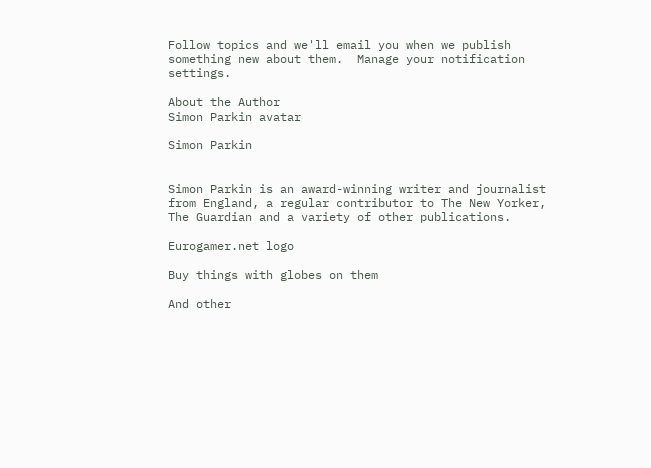Follow topics and we'll email you when we publish something new about them.  Manage your notification settings.

About the Author
Simon Parkin avatar

Simon Parkin


Simon Parkin is an award-winning writer and journalist from England, a regular contributor to The New Yorker, The Guardian and a variety of other publications.

Eurogamer.net logo

Buy things with globes on them

And other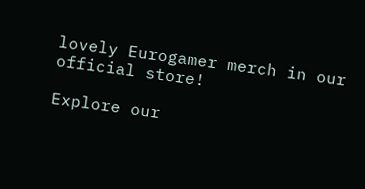lovely Eurogamer merch in our official store!

Explore our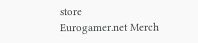store
Eurogamer.net Merch